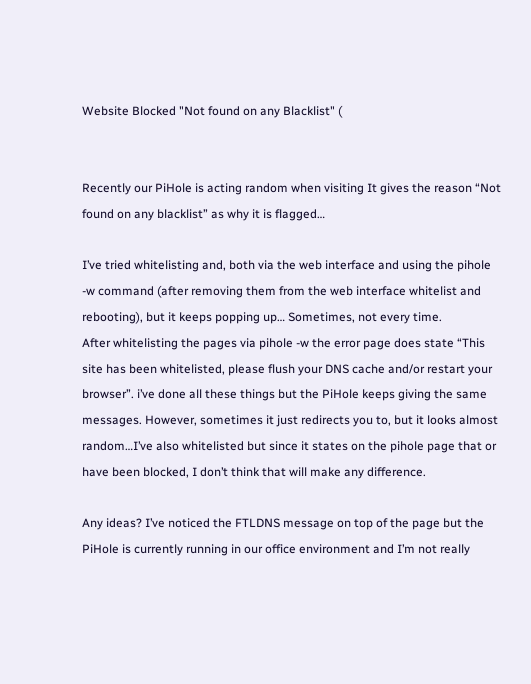Website Blocked "Not found on any Blacklist" (


Recently our PiHole is acting random when visiting It gives the reason “Not found on any blacklist” as why it is flagged…

I’ve tried whitelisting and, both via the web interface and using the pihole -w command (after removing them from the web interface whitelist and rebooting), but it keeps popping up… Sometimes, not every time.
After whitelisting the pages via pihole -w the error page does state “This site has been whitelisted, please flush your DNS cache and/or restart your browser”. i’ve done all these things but the PiHole keeps giving the same messages. However, sometimes it just redirects you to, but it looks almost random…I’ve also whitelisted but since it states on the pihole page that or have been blocked, I don’t think that will make any difference.

Any ideas? I’ve noticed the FTLDNS message on top of the page but the PiHole is currently running in our office environment and I’m not really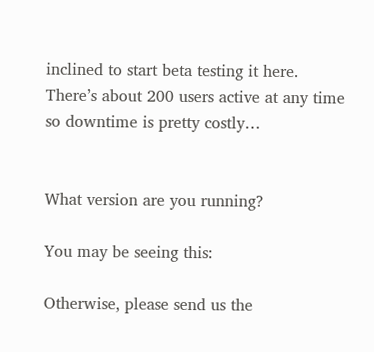inclined to start beta testing it here. There’s about 200 users active at any time so downtime is pretty costly…


What version are you running?

You may be seeing this:

Otherwise, please send us the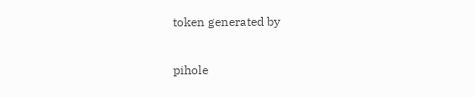token generated by

pihole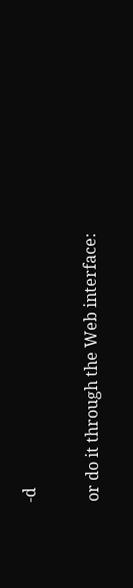-d

or do it through the Web interface: